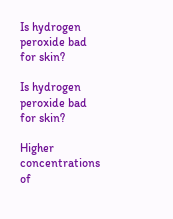Is hydrogen peroxide bad for skin?

Is hydrogen peroxide bad for skin?

Higher concentrations of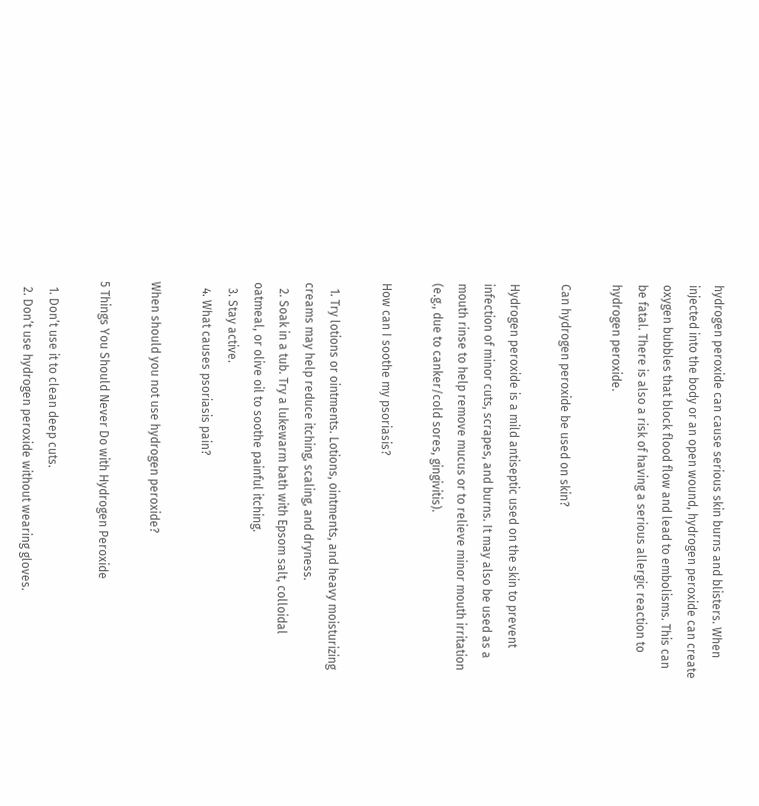hydrogen peroxide can cause serious skin burns and blisters. When injected into the body or an open wound, hydrogen peroxide can create oxygen bubbles that block flood flow and lead to embolisms. This can be fatal. There is also a risk of having a serious allergic reaction to hydrogen peroxide.

Can hydrogen peroxide be used on skin?

Hydrogen peroxide is a mild antiseptic used on the skin to prevent infection of minor cuts, scrapes, and burns. It may also be used as a mouth rinse to help remove mucus or to relieve minor mouth irritation (e.g., due to canker/cold sores, gingivitis).

How can I soothe my psoriasis?

  1. Try lotions or ointments. Lotions, ointments, and heavy moisturizing creams may help reduce itching, scaling, and dryness.
  2. Soak in a tub. Try a lukewarm bath with Epsom salt, colloidal oatmeal, or olive oil to soothe painful itching.
  3. Stay active.
  4. What causes psoriasis pain?

When should you not use hydrogen peroxide?

5 Things You Should Never Do with Hydrogen Peroxide

  1. Don’t use it to clean deep cuts.
  2. Don’t use hydrogen peroxide without wearing gloves.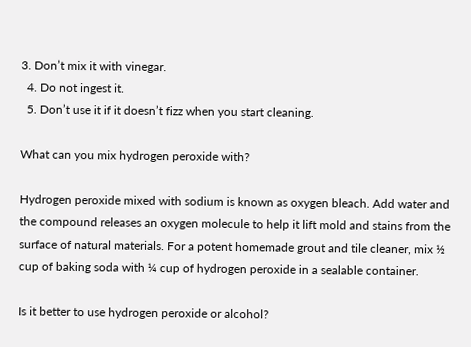3. Don’t mix it with vinegar.
  4. Do not ingest it.
  5. Don’t use it if it doesn’t fizz when you start cleaning.

What can you mix hydrogen peroxide with?

Hydrogen peroxide mixed with sodium is known as oxygen bleach. Add water and the compound releases an oxygen molecule to help it lift mold and stains from the surface of natural materials. For a potent homemade grout and tile cleaner, mix ½ cup of baking soda with ¼ cup of hydrogen peroxide in a sealable container.

Is it better to use hydrogen peroxide or alcohol?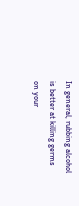In general, rubbing alcohol is better at killing germs on your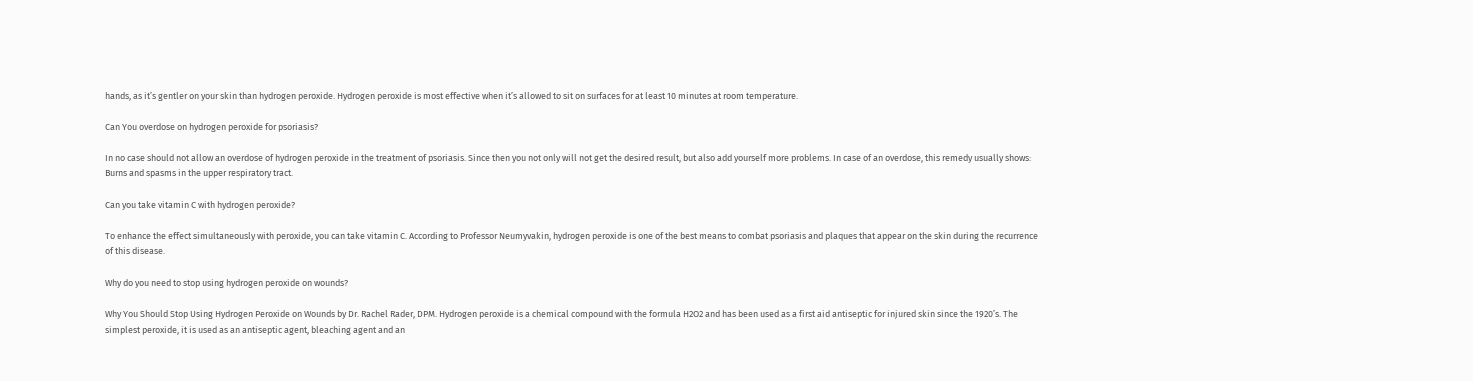hands, as it’s gentler on your skin than hydrogen peroxide. Hydrogen peroxide is most effective when it’s allowed to sit on surfaces for at least 10 minutes at room temperature.

Can You overdose on hydrogen peroxide for psoriasis?

In no case should not allow an overdose of hydrogen peroxide in the treatment of psoriasis. Since then you not only will not get the desired result, but also add yourself more problems. In case of an overdose, this remedy usually shows: Burns and spasms in the upper respiratory tract.

Can you take vitamin C with hydrogen peroxide?

To enhance the effect simultaneously with peroxide, you can take vitamin C. According to Professor Neumyvakin, hydrogen peroxide is one of the best means to combat psoriasis and plaques that appear on the skin during the recurrence of this disease.

Why do you need to stop using hydrogen peroxide on wounds?

Why You Should Stop Using Hydrogen Peroxide on Wounds by Dr. Rachel Rader, DPM. Hydrogen peroxide is a chemical compound with the formula H2O2 and has been used as a first aid antiseptic for injured skin since the 1920’s. The simplest peroxide, it is used as an antiseptic agent, bleaching agent and an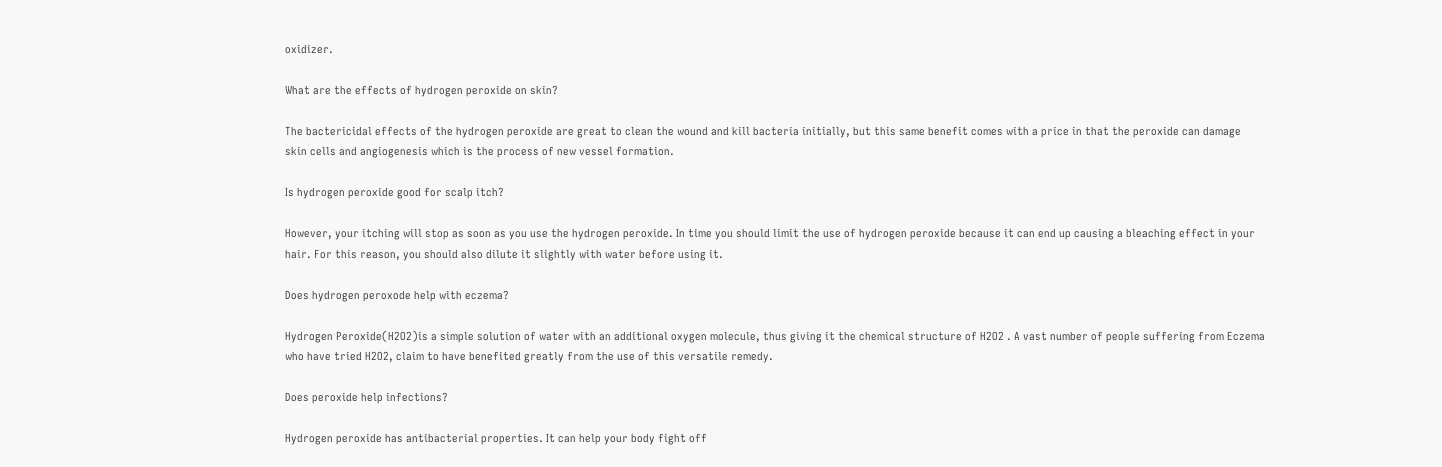oxidizer.

What are the effects of hydrogen peroxide on skin?

The bactericidal effects of the hydrogen peroxide are great to clean the wound and kill bacteria initially, but this same benefit comes with a price in that the peroxide can damage skin cells and angiogenesis which is the process of new vessel formation.

Is hydrogen peroxide good for scalp itch?

However, your itching will stop as soon as you use the hydrogen peroxide. In time you should limit the use of hydrogen peroxide because it can end up causing a bleaching effect in your hair. For this reason, you should also dilute it slightly with water before using it.

Does hydrogen peroxode help with eczema?

Hydrogen Peroxide(H2O2)is a simple solution of water with an additional oxygen molecule, thus giving it the chemical structure of H2O2 . A vast number of people suffering from Eczema who have tried H2O2, claim to have benefited greatly from the use of this versatile remedy.

Does peroxide help infections?

Hydrogen peroxide has antibacterial properties. It can help your body fight off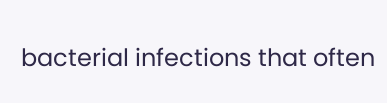bacterial infections that often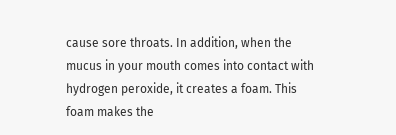cause sore throats. In addition, when the mucus in your mouth comes into contact with hydrogen peroxide, it creates a foam. This foam makes the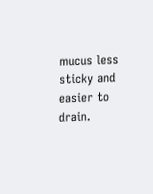mucus less sticky and easier to drain.